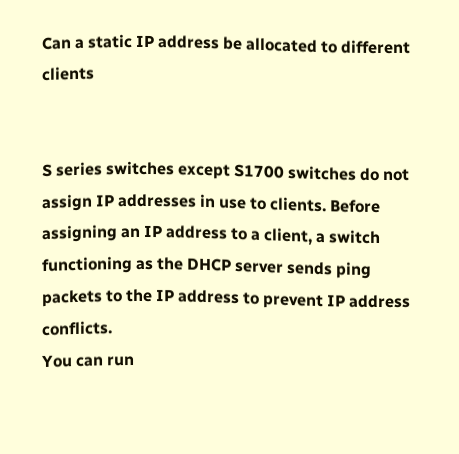Can a static IP address be allocated to different clients


S series switches except S1700 switches do not assign IP addresses in use to clients. Before assigning an IP address to a client, a switch functioning as the DHCP server sends ping packets to the IP address to prevent IP address conflicts.
You can run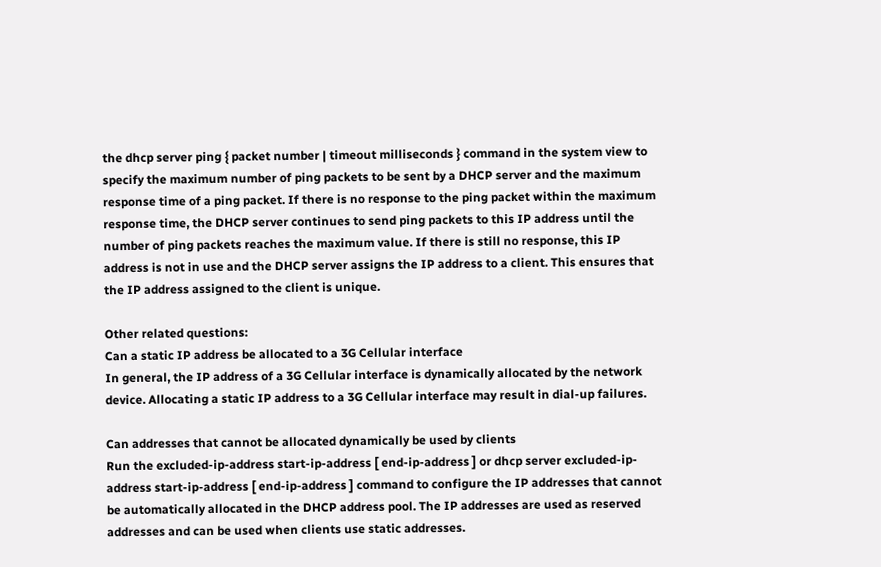the dhcp server ping { packet number | timeout milliseconds } command in the system view to specify the maximum number of ping packets to be sent by a DHCP server and the maximum response time of a ping packet. If there is no response to the ping packet within the maximum response time, the DHCP server continues to send ping packets to this IP address until the number of ping packets reaches the maximum value. If there is still no response, this IP address is not in use and the DHCP server assigns the IP address to a client. This ensures that the IP address assigned to the client is unique.

Other related questions:
Can a static IP address be allocated to a 3G Cellular interface
In general, the IP address of a 3G Cellular interface is dynamically allocated by the network device. Allocating a static IP address to a 3G Cellular interface may result in dial-up failures.

Can addresses that cannot be allocated dynamically be used by clients
Run the excluded-ip-address start-ip-address [ end-ip-address ] or dhcp server excluded-ip-address start-ip-address [ end-ip-address ] command to configure the IP addresses that cannot be automatically allocated in the DHCP address pool. The IP addresses are used as reserved addresses and can be used when clients use static addresses.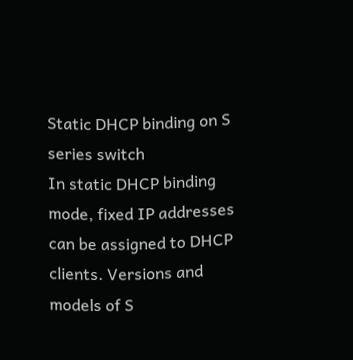Static DHCP binding on S series switch
In static DHCP binding mode, fixed IP addresses can be assigned to DHCP clients. Versions and models of S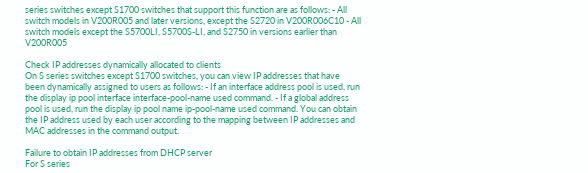series switches except S1700 switches that support this function are as follows: - All switch models in V200R005 and later versions, except the S2720 in V200R006C10 - All switch models except the S5700LI, S5700S-LI, and S2750 in versions earlier than V200R005

Check IP addresses dynamically allocated to clients
On S series switches except S1700 switches, you can view IP addresses that have been dynamically assigned to users as follows: - If an interface address pool is used, run the display ip pool interface interface-pool-name used command. - If a global address pool is used, run the display ip pool name ip-pool-name used command. You can obtain the IP address used by each user according to the mapping between IP addresses and MAC addresses in the command output.

Failure to obtain IP addresses from DHCP server
For S series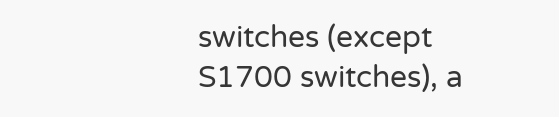switches (except S1700 switches), a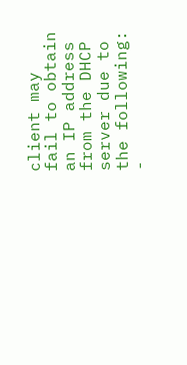client may fail to obtain an IP address from the DHCP server due to the following: -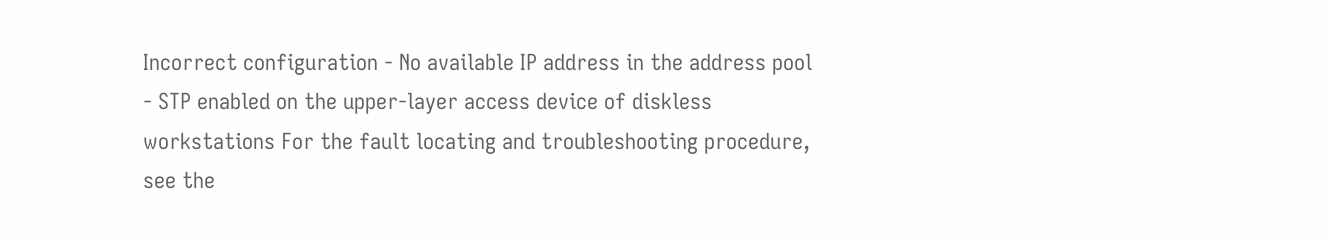Incorrect configuration - No available IP address in the address pool - STP enabled on the upper-layer access device of diskless workstations For the fault locating and troubleshooting procedure, see the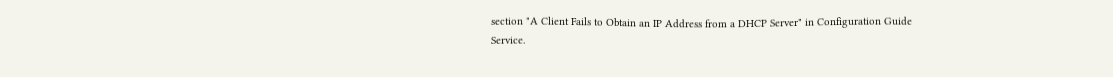section "A Client Fails to Obtain an IP Address from a DHCP Server" in Configuration Guide Service.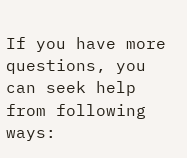If you have more questions, you can seek help from following ways: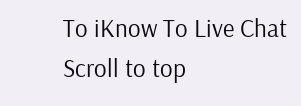To iKnow To Live Chat
Scroll to top